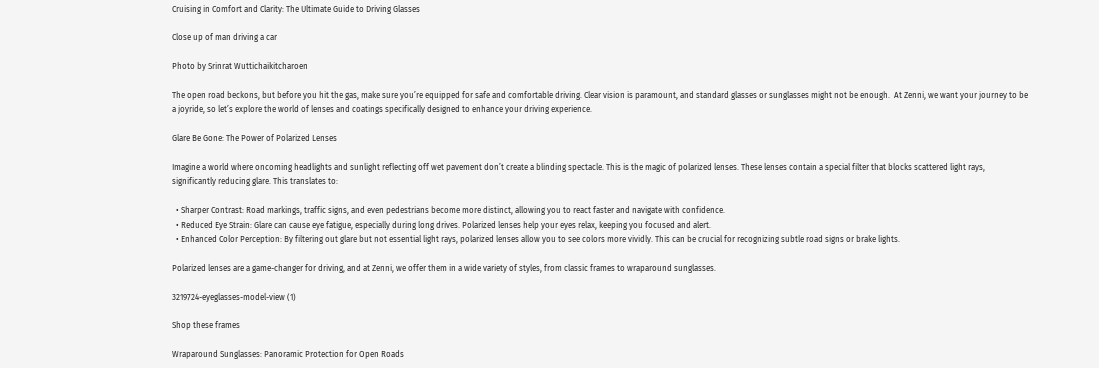Cruising in Comfort and Clarity: The Ultimate Guide to Driving Glasses

Close up of man driving a car

Photo by Srinrat Wuttichaikitcharoen

The open road beckons, but before you hit the gas, make sure you’re equipped for safe and comfortable driving. Clear vision is paramount, and standard glasses or sunglasses might not be enough.  At Zenni, we want your journey to be a joyride, so let’s explore the world of lenses and coatings specifically designed to enhance your driving experience.

Glare Be Gone: The Power of Polarized Lenses

Imagine a world where oncoming headlights and sunlight reflecting off wet pavement don’t create a blinding spectacle. This is the magic of polarized lenses. These lenses contain a special filter that blocks scattered light rays, significantly reducing glare. This translates to:

  • Sharper Contrast: Road markings, traffic signs, and even pedestrians become more distinct, allowing you to react faster and navigate with confidence.
  • Reduced Eye Strain: Glare can cause eye fatigue, especially during long drives. Polarized lenses help your eyes relax, keeping you focused and alert.
  • Enhanced Color Perception: By filtering out glare but not essential light rays, polarized lenses allow you to see colors more vividly. This can be crucial for recognizing subtle road signs or brake lights.

Polarized lenses are a game-changer for driving, and at Zenni, we offer them in a wide variety of styles, from classic frames to wraparound sunglasses.

3219724-eyeglasses-model-view (1)

Shop these frames

Wraparound Sunglasses: Panoramic Protection for Open Roads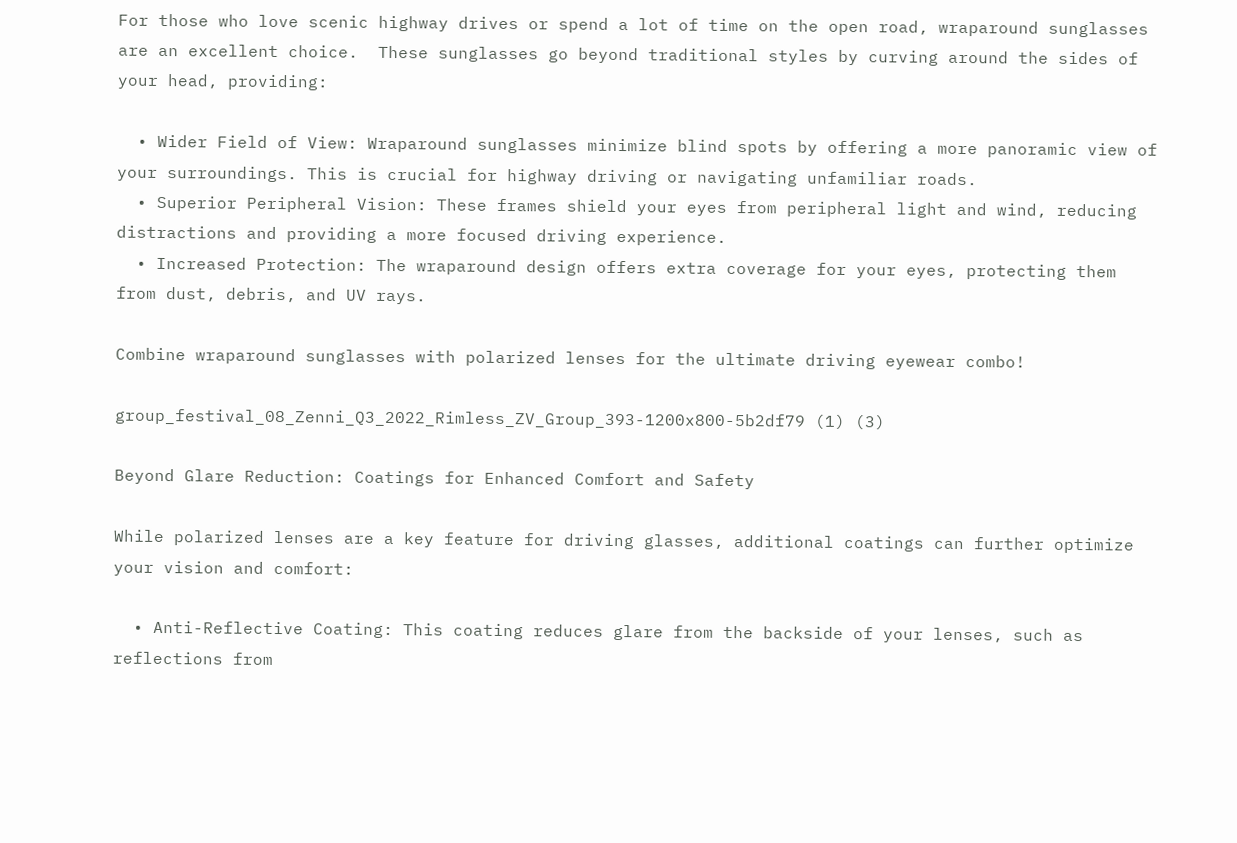For those who love scenic highway drives or spend a lot of time on the open road, wraparound sunglasses are an excellent choice.  These sunglasses go beyond traditional styles by curving around the sides of your head, providing:

  • Wider Field of View: Wraparound sunglasses minimize blind spots by offering a more panoramic view of your surroundings. This is crucial for highway driving or navigating unfamiliar roads.
  • Superior Peripheral Vision: These frames shield your eyes from peripheral light and wind, reducing distractions and providing a more focused driving experience.
  • Increased Protection: The wraparound design offers extra coverage for your eyes, protecting them from dust, debris, and UV rays.

Combine wraparound sunglasses with polarized lenses for the ultimate driving eyewear combo!

group_festival_08_Zenni_Q3_2022_Rimless_ZV_Group_393-1200x800-5b2df79 (1) (3)

Beyond Glare Reduction: Coatings for Enhanced Comfort and Safety

While polarized lenses are a key feature for driving glasses, additional coatings can further optimize your vision and comfort:

  • Anti-Reflective Coating: This coating reduces glare from the backside of your lenses, such as reflections from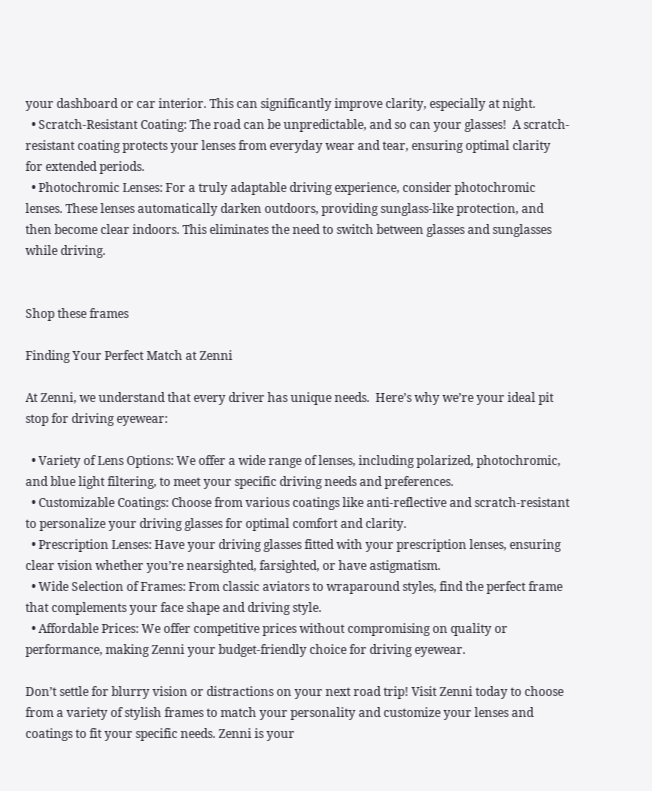your dashboard or car interior. This can significantly improve clarity, especially at night.
  • Scratch-Resistant Coating: The road can be unpredictable, and so can your glasses!  A scratch-resistant coating protects your lenses from everyday wear and tear, ensuring optimal clarity for extended periods.
  • Photochromic Lenses: For a truly adaptable driving experience, consider photochromic lenses. These lenses automatically darken outdoors, providing sunglass-like protection, and then become clear indoors. This eliminates the need to switch between glasses and sunglasses while driving.


Shop these frames

Finding Your Perfect Match at Zenni

At Zenni, we understand that every driver has unique needs.  Here’s why we’re your ideal pit stop for driving eyewear:

  • Variety of Lens Options: We offer a wide range of lenses, including polarized, photochromic, and blue light filtering, to meet your specific driving needs and preferences.
  • Customizable Coatings: Choose from various coatings like anti-reflective and scratch-resistant to personalize your driving glasses for optimal comfort and clarity.
  • Prescription Lenses: Have your driving glasses fitted with your prescription lenses, ensuring clear vision whether you’re nearsighted, farsighted, or have astigmatism.
  • Wide Selection of Frames: From classic aviators to wraparound styles, find the perfect frame that complements your face shape and driving style.
  • Affordable Prices: We offer competitive prices without compromising on quality or performance, making Zenni your budget-friendly choice for driving eyewear.

Don’t settle for blurry vision or distractions on your next road trip! Visit Zenni today to choose from a variety of stylish frames to match your personality and customize your lenses and coatings to fit your specific needs. Zenni is your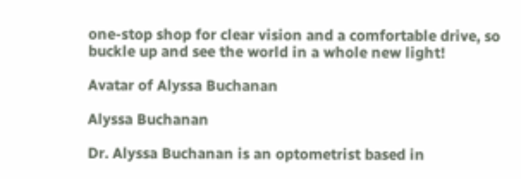one-stop shop for clear vision and a comfortable drive, so buckle up and see the world in a whole new light!

Avatar of Alyssa Buchanan

Alyssa Buchanan

Dr. Alyssa Buchanan is an optometrist based in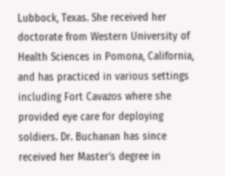Lubbock, Texas. She received her doctorate from Western University of Health Sciences in Pomona, California, and has practiced in various settings including Fort Cavazos where she provided eye care for deploying soldiers. Dr. Buchanan has since received her Master’s degree in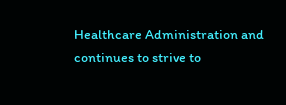Healthcare Administration and continues to strive to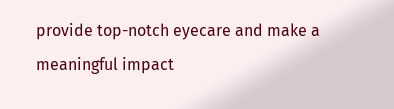provide top-notch eyecare and make a meaningful impact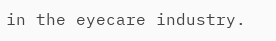in the eyecare industry.